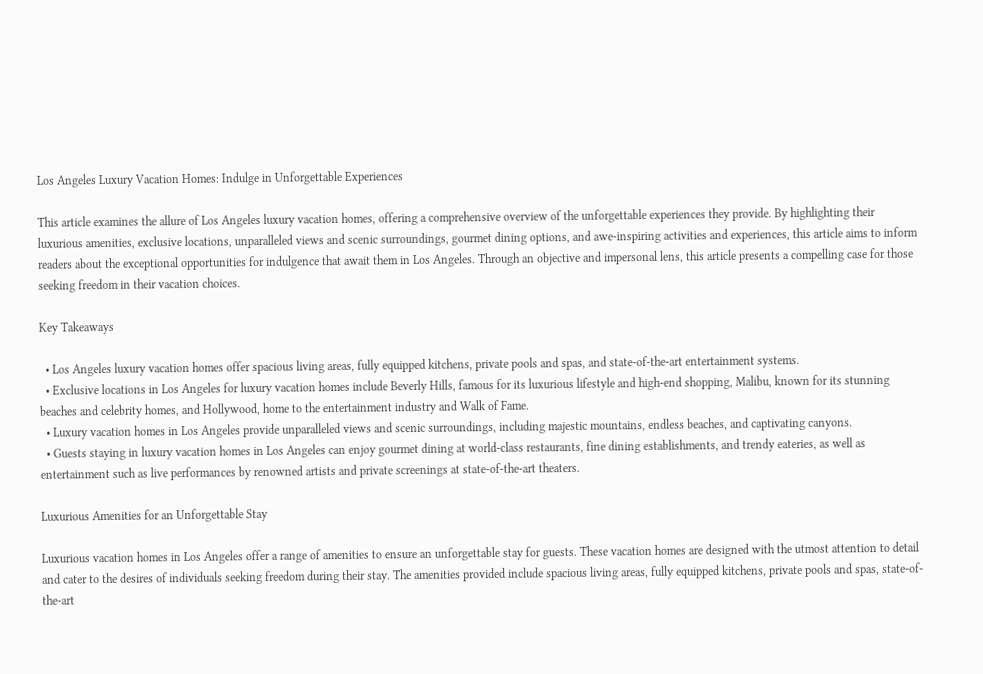Los Angeles Luxury Vacation Homes: Indulge in Unforgettable Experiences

This article examines the allure of Los Angeles luxury vacation homes, offering a comprehensive overview of the unforgettable experiences they provide. By highlighting their luxurious amenities, exclusive locations, unparalleled views and scenic surroundings, gourmet dining options, and awe-inspiring activities and experiences, this article aims to inform readers about the exceptional opportunities for indulgence that await them in Los Angeles. Through an objective and impersonal lens, this article presents a compelling case for those seeking freedom in their vacation choices.

Key Takeaways

  • Los Angeles luxury vacation homes offer spacious living areas, fully equipped kitchens, private pools and spas, and state-of-the-art entertainment systems.
  • Exclusive locations in Los Angeles for luxury vacation homes include Beverly Hills, famous for its luxurious lifestyle and high-end shopping, Malibu, known for its stunning beaches and celebrity homes, and Hollywood, home to the entertainment industry and Walk of Fame.
  • Luxury vacation homes in Los Angeles provide unparalleled views and scenic surroundings, including majestic mountains, endless beaches, and captivating canyons.
  • Guests staying in luxury vacation homes in Los Angeles can enjoy gourmet dining at world-class restaurants, fine dining establishments, and trendy eateries, as well as entertainment such as live performances by renowned artists and private screenings at state-of-the-art theaters.

Luxurious Amenities for an Unforgettable Stay

Luxurious vacation homes in Los Angeles offer a range of amenities to ensure an unforgettable stay for guests. These vacation homes are designed with the utmost attention to detail and cater to the desires of individuals seeking freedom during their stay. The amenities provided include spacious living areas, fully equipped kitchens, private pools and spas, state-of-the-art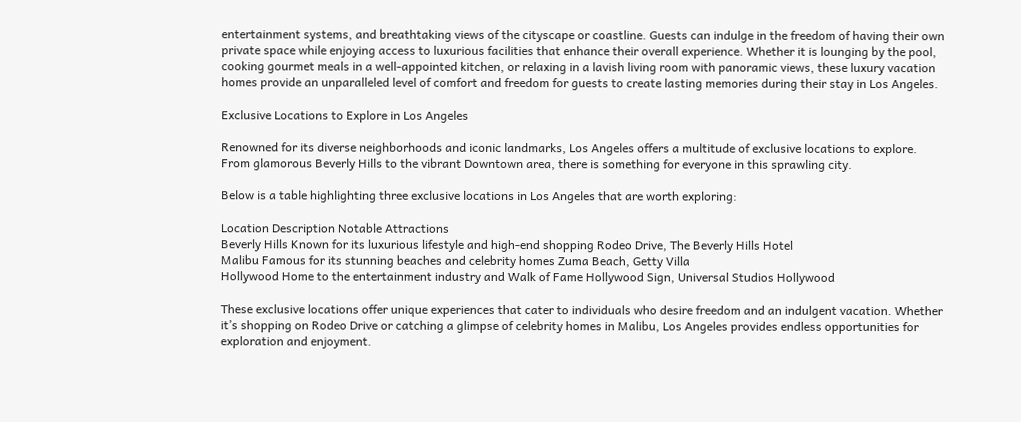entertainment systems, and breathtaking views of the cityscape or coastline. Guests can indulge in the freedom of having their own private space while enjoying access to luxurious facilities that enhance their overall experience. Whether it is lounging by the pool, cooking gourmet meals in a well-appointed kitchen, or relaxing in a lavish living room with panoramic views, these luxury vacation homes provide an unparalleled level of comfort and freedom for guests to create lasting memories during their stay in Los Angeles.

Exclusive Locations to Explore in Los Angeles

Renowned for its diverse neighborhoods and iconic landmarks, Los Angeles offers a multitude of exclusive locations to explore. From glamorous Beverly Hills to the vibrant Downtown area, there is something for everyone in this sprawling city.

Below is a table highlighting three exclusive locations in Los Angeles that are worth exploring:

Location Description Notable Attractions
Beverly Hills Known for its luxurious lifestyle and high-end shopping Rodeo Drive, The Beverly Hills Hotel
Malibu Famous for its stunning beaches and celebrity homes Zuma Beach, Getty Villa
Hollywood Home to the entertainment industry and Walk of Fame Hollywood Sign, Universal Studios Hollywood

These exclusive locations offer unique experiences that cater to individuals who desire freedom and an indulgent vacation. Whether it’s shopping on Rodeo Drive or catching a glimpse of celebrity homes in Malibu, Los Angeles provides endless opportunities for exploration and enjoyment.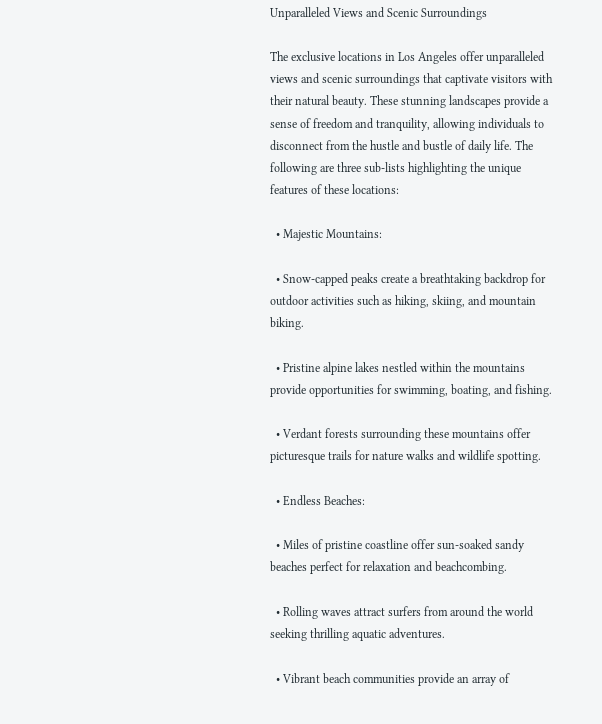Unparalleled Views and Scenic Surroundings

The exclusive locations in Los Angeles offer unparalleled views and scenic surroundings that captivate visitors with their natural beauty. These stunning landscapes provide a sense of freedom and tranquility, allowing individuals to disconnect from the hustle and bustle of daily life. The following are three sub-lists highlighting the unique features of these locations:

  • Majestic Mountains:

  • Snow-capped peaks create a breathtaking backdrop for outdoor activities such as hiking, skiing, and mountain biking.

  • Pristine alpine lakes nestled within the mountains provide opportunities for swimming, boating, and fishing.

  • Verdant forests surrounding these mountains offer picturesque trails for nature walks and wildlife spotting.

  • Endless Beaches:

  • Miles of pristine coastline offer sun-soaked sandy beaches perfect for relaxation and beachcombing.

  • Rolling waves attract surfers from around the world seeking thrilling aquatic adventures.

  • Vibrant beach communities provide an array of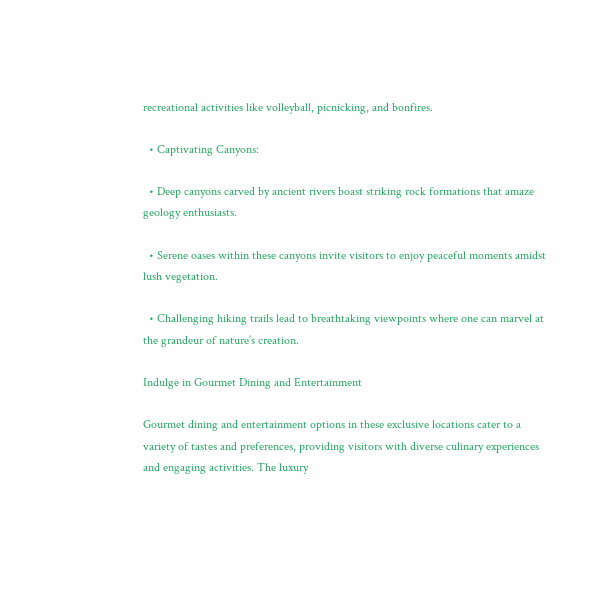recreational activities like volleyball, picnicking, and bonfires.

  • Captivating Canyons:

  • Deep canyons carved by ancient rivers boast striking rock formations that amaze geology enthusiasts.

  • Serene oases within these canyons invite visitors to enjoy peaceful moments amidst lush vegetation.

  • Challenging hiking trails lead to breathtaking viewpoints where one can marvel at the grandeur of nature’s creation.

Indulge in Gourmet Dining and Entertainment

Gourmet dining and entertainment options in these exclusive locations cater to a variety of tastes and preferences, providing visitors with diverse culinary experiences and engaging activities. The luxury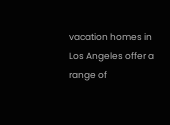vacation homes in Los Angeles offer a range of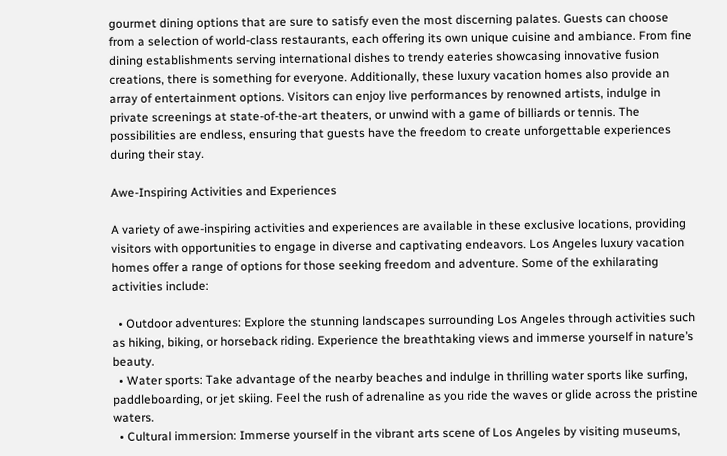gourmet dining options that are sure to satisfy even the most discerning palates. Guests can choose from a selection of world-class restaurants, each offering its own unique cuisine and ambiance. From fine dining establishments serving international dishes to trendy eateries showcasing innovative fusion creations, there is something for everyone. Additionally, these luxury vacation homes also provide an array of entertainment options. Visitors can enjoy live performances by renowned artists, indulge in private screenings at state-of-the-art theaters, or unwind with a game of billiards or tennis. The possibilities are endless, ensuring that guests have the freedom to create unforgettable experiences during their stay.

Awe-Inspiring Activities and Experiences

A variety of awe-inspiring activities and experiences are available in these exclusive locations, providing visitors with opportunities to engage in diverse and captivating endeavors. Los Angeles luxury vacation homes offer a range of options for those seeking freedom and adventure. Some of the exhilarating activities include:

  • Outdoor adventures: Explore the stunning landscapes surrounding Los Angeles through activities such as hiking, biking, or horseback riding. Experience the breathtaking views and immerse yourself in nature’s beauty.
  • Water sports: Take advantage of the nearby beaches and indulge in thrilling water sports like surfing, paddleboarding, or jet skiing. Feel the rush of adrenaline as you ride the waves or glide across the pristine waters.
  • Cultural immersion: Immerse yourself in the vibrant arts scene of Los Angeles by visiting museums,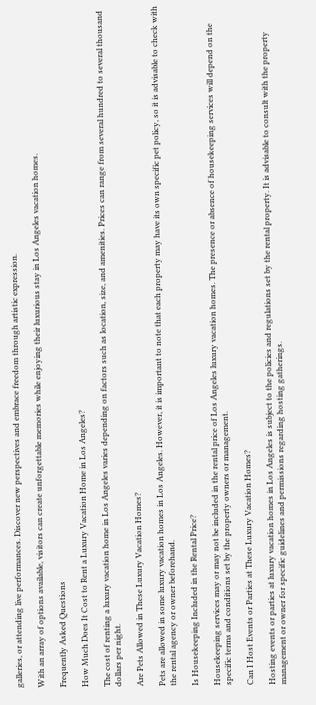galleries, or attending live performances. Discover new perspectives and embrace freedom through artistic expression.

With an array of options available, visitors can create unforgettable memories while enjoying their luxurious stay in Los Angeles vacation homes.

Frequently Asked Questions

How Much Does It Cost to Rent a Luxury Vacation Home in Los Angeles?

The cost of renting a luxury vacation home in Los Angeles varies depending on factors such as location, size, and amenities. Prices can range from several hundred to several thousand dollars per night.

Are Pets Allowed in These Luxury Vacation Homes?

Pets are allowed in some luxury vacation homes in Los Angeles. However, it is important to note that each property may have its own specific pet policy, so it is advisable to check with the rental agency or owner beforehand.

Is Housekeeping Included in the Rental Price?

Housekeeping services may or may not be included in the rental price of Los Angeles luxury vacation homes. The presence or absence of housekeeping services will depend on the specific terms and conditions set by the property owners or management.

Can I Host Events or Parties at These Luxury Vacation Homes?

Hosting events or parties at luxury vacation homes in Los Angeles is subject to the policies and regulations set by the rental property. It is advisable to consult with the property management or owner for specific guidelines and permissions regarding hosting gatherings.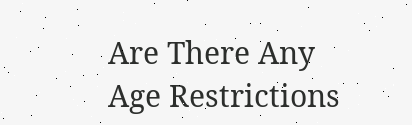Are There Any Age Restrictions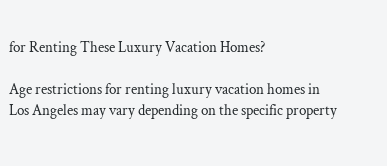for Renting These Luxury Vacation Homes?

Age restrictions for renting luxury vacation homes in Los Angeles may vary depending on the specific property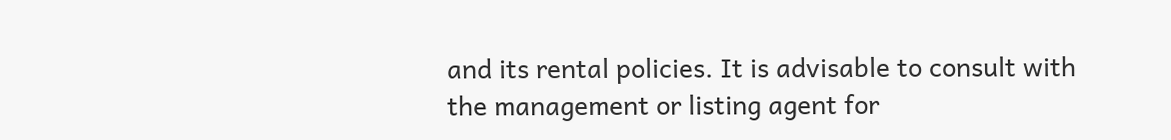and its rental policies. It is advisable to consult with the management or listing agent for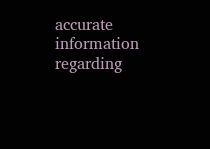accurate information regarding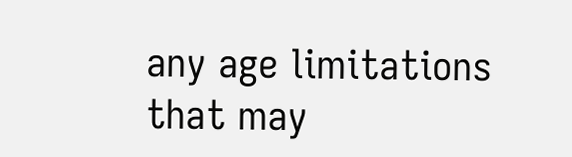any age limitations that may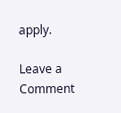apply.

Leave a Comment